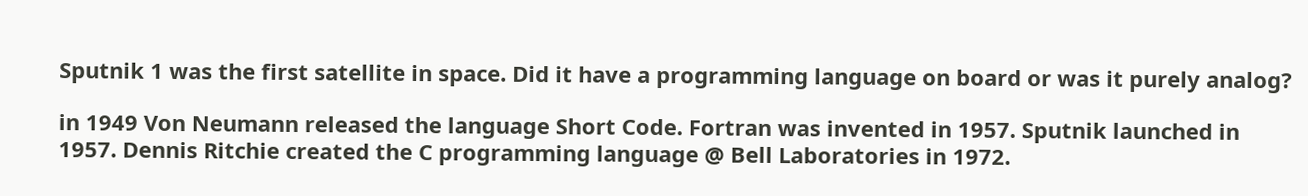Sputnik 1 was the first satellite in space. Did it have a programming language on board or was it purely analog?

in 1949 Von Neumann released the language Short Code. Fortran was invented in 1957. Sputnik launched in 1957. Dennis Ritchie created the C programming language @ Bell Laboratories in 1972.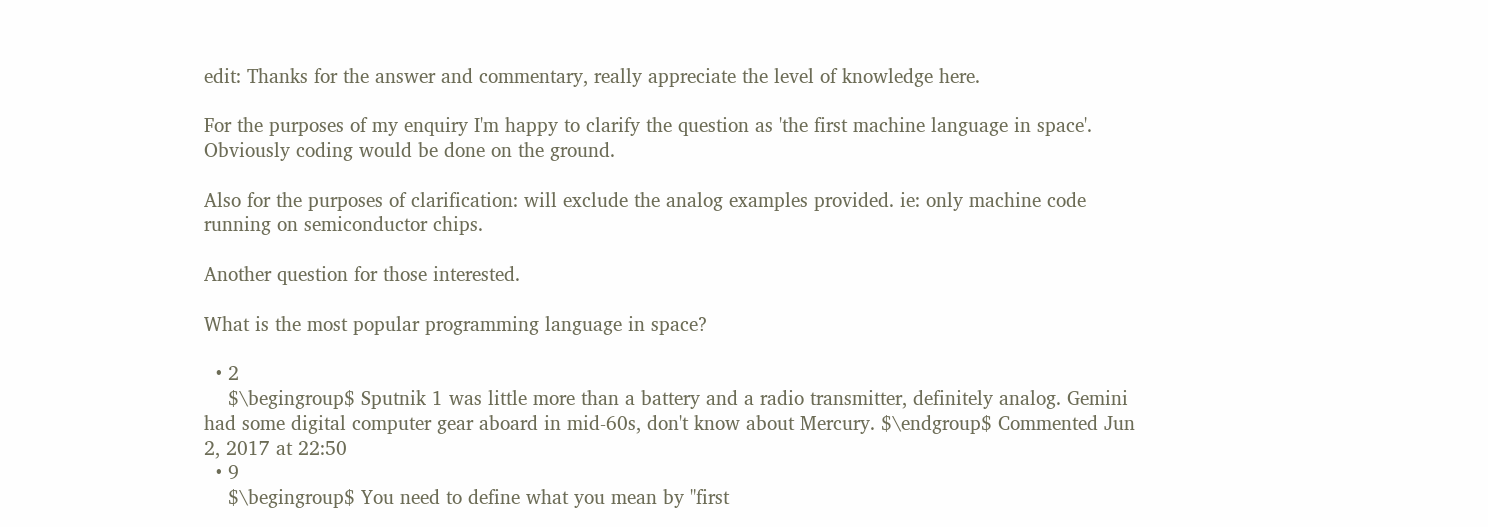edit: Thanks for the answer and commentary, really appreciate the level of knowledge here.

For the purposes of my enquiry I'm happy to clarify the question as 'the first machine language in space'. Obviously coding would be done on the ground.

Also for the purposes of clarification: will exclude the analog examples provided. ie: only machine code running on semiconductor chips.

Another question for those interested.

What is the most popular programming language in space?

  • 2
    $\begingroup$ Sputnik 1 was little more than a battery and a radio transmitter, definitely analog. Gemini had some digital computer gear aboard in mid-60s, don't know about Mercury. $\endgroup$ Commented Jun 2, 2017 at 22:50
  • 9
    $\begingroup$ You need to define what you mean by "first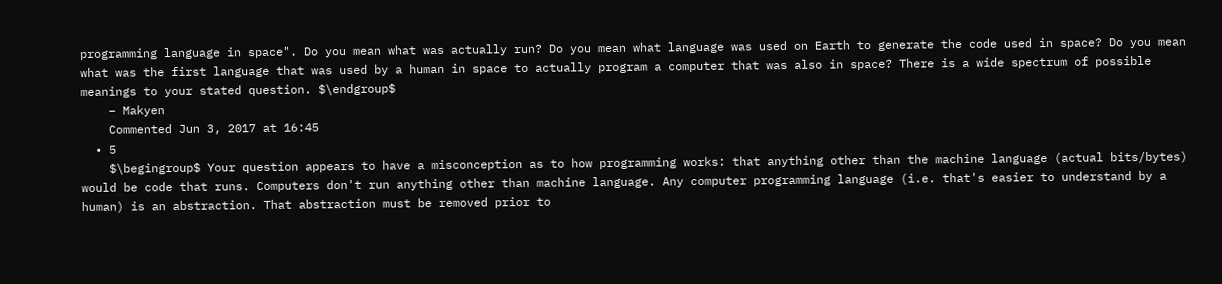programming language in space". Do you mean what was actually run? Do you mean what language was used on Earth to generate the code used in space? Do you mean what was the first language that was used by a human in space to actually program a computer that was also in space? There is a wide spectrum of possible meanings to your stated question. $\endgroup$
    – Makyen
    Commented Jun 3, 2017 at 16:45
  • 5
    $\begingroup$ Your question appears to have a misconception as to how programming works: that anything other than the machine language (actual bits/bytes) would be code that runs. Computers don't run anything other than machine language. Any computer programming language (i.e. that's easier to understand by a human) is an abstraction. That abstraction must be removed prior to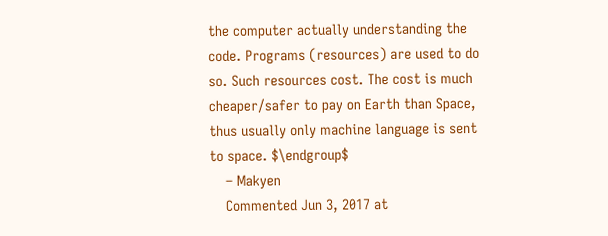the computer actually understanding the code. Programs (resources) are used to do so. Such resources cost. The cost is much cheaper/safer to pay on Earth than Space, thus usually only machine language is sent to space. $\endgroup$
    – Makyen
    Commented Jun 3, 2017 at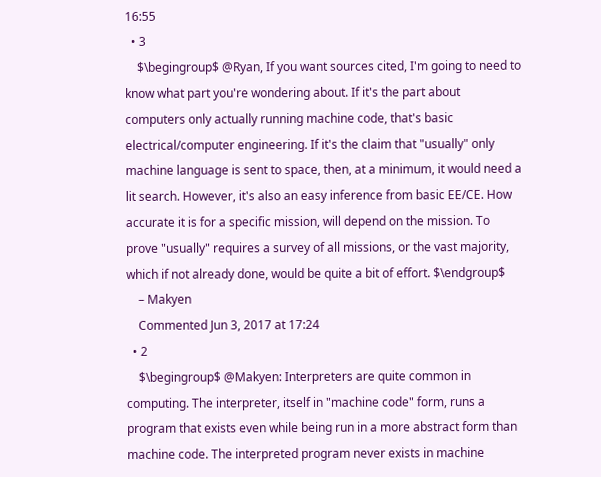16:55
  • 3
    $\begingroup$ @Ryan, If you want sources cited, I'm going to need to know what part you're wondering about. If it's the part about computers only actually running machine code, that's basic electrical/computer engineering. If it's the claim that "usually" only machine language is sent to space, then, at a minimum, it would need a lit search. However, it's also an easy inference from basic EE/CE. How accurate it is for a specific mission, will depend on the mission. To prove "usually" requires a survey of all missions, or the vast majority, which if not already done, would be quite a bit of effort. $\endgroup$
    – Makyen
    Commented Jun 3, 2017 at 17:24
  • 2
    $\begingroup$ @Makyen: Interpreters are quite common in computing. The interpreter, itself in "machine code" form, runs a program that exists even while being run in a more abstract form than machine code. The interpreted program never exists in machine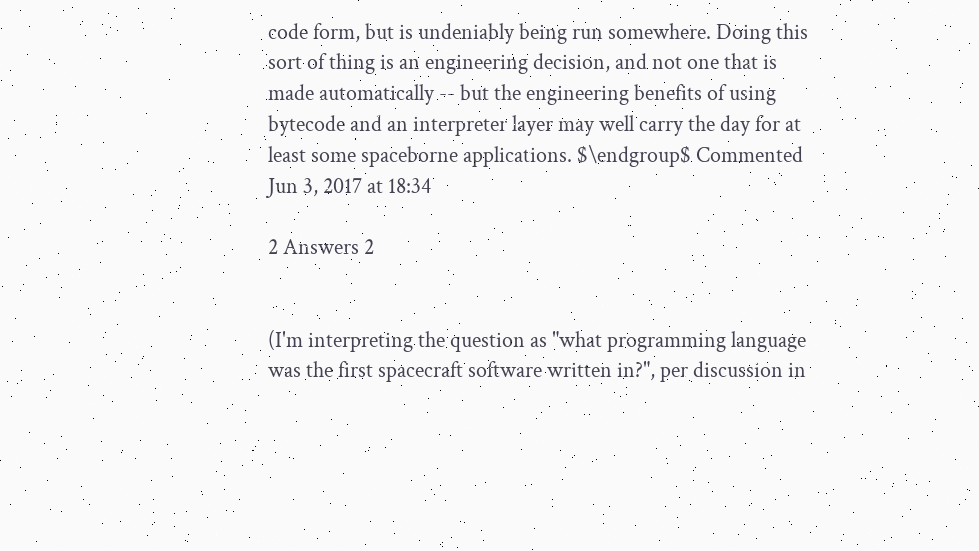code form, but is undeniably being run somewhere. Doing this sort of thing is an engineering decision, and not one that is made automatically -- but the engineering benefits of using bytecode and an interpreter layer may well carry the day for at least some spaceborne applications. $\endgroup$ Commented Jun 3, 2017 at 18:34

2 Answers 2


(I'm interpreting the question as "what programming language was the first spacecraft software written in?", per discussion in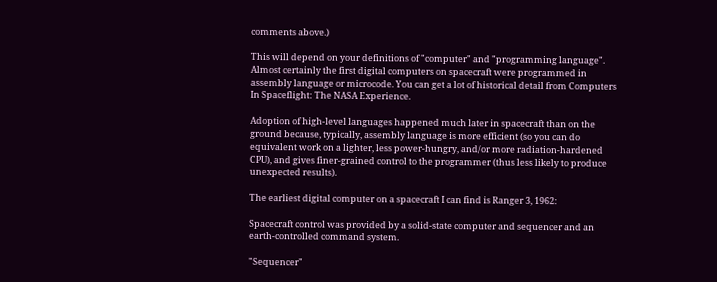comments above.)

This will depend on your definitions of "computer" and "programming language". Almost certainly the first digital computers on spacecraft were programmed in assembly language or microcode. You can get a lot of historical detail from Computers In Spaceflight: The NASA Experience.

Adoption of high-level languages happened much later in spacecraft than on the ground because, typically, assembly language is more efficient (so you can do equivalent work on a lighter, less power-hungry, and/or more radiation-hardened CPU), and gives finer-grained control to the programmer (thus less likely to produce unexpected results).

The earliest digital computer on a spacecraft I can find is Ranger 3, 1962:

Spacecraft control was provided by a solid-state computer and sequencer and an earth-controlled command system.

"Sequencer"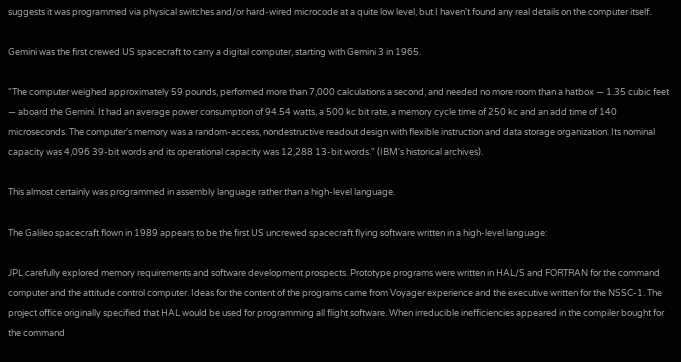suggests it was programmed via physical switches and/or hard-wired microcode at a quite low level, but I haven't found any real details on the computer itself.

Gemini was the first crewed US spacecraft to carry a digital computer, starting with Gemini 3 in 1965.

"The computer weighed approximately 59 pounds, performed more than 7,000 calculations a second, and needed no more room than a hatbox — 1.35 cubic feet — aboard the Gemini. It had an average power consumption of 94.54 watts, a 500 kc bit rate, a memory cycle time of 250 kc and an add time of 140 microseconds. The computer's memory was a random-access, nondestructive readout design with flexible instruction and data storage organization. Its nominal capacity was 4,096 39-bit words and its operational capacity was 12,288 13-bit words." (IBM's historical archives).

This almost certainly was programmed in assembly language rather than a high-level language.

The Galileo spacecraft flown in 1989 appears to be the first US uncrewed spacecraft flying software written in a high-level language:

JPL carefully explored memory requirements and software development prospects. Prototype programs were written in HAL/S and FORTRAN for the command computer and the attitude control computer. Ideas for the content of the programs came from Voyager experience and the executive written for the NSSC-1. The project office originally specified that HAL would be used for programming all flight software. When irreducible inefficiencies appeared in the compiler bought for the command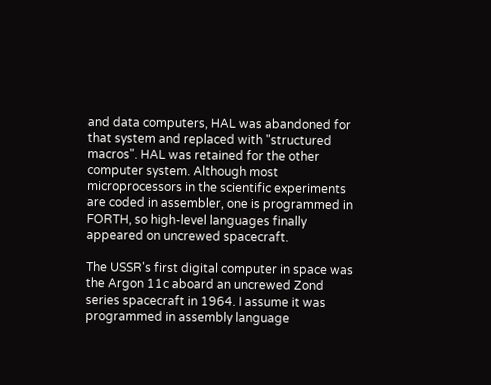and data computers, HAL was abandoned for that system and replaced with "structured macros". HAL was retained for the other computer system. Although most microprocessors in the scientific experiments are coded in assembler, one is programmed in FORTH, so high-level languages finally appeared on uncrewed spacecraft.

The USSR's first digital computer in space was the Argon 11c aboard an uncrewed Zond series spacecraft in 1964. I assume it was programmed in assembly language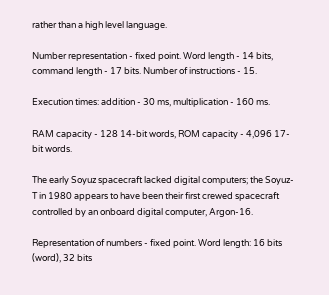rather than a high level language.

Number representation - fixed point. Word length - 14 bits, command length - 17 bits. Number of instructions - 15.

Execution times: addition - 30 ms, multiplication - 160 ms.

RAM capacity - 128 14-bit words, ROM capacity - 4,096 17-bit words.

The early Soyuz spacecraft lacked digital computers; the Soyuz-T in 1980 appears to have been their first crewed spacecraft controlled by an onboard digital computer, Argon-16.

Representation of numbers - fixed point. Word length: 16 bits (word), 32 bits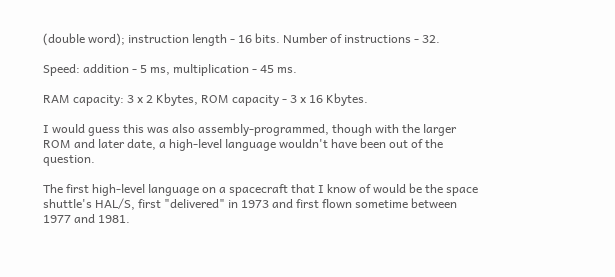(double word); instruction length - 16 bits. Number of instructions - 32.

Speed: addition - 5 ms, multiplication - 45 ms.

RAM capacity: 3 x 2 Kbytes, ROM capacity - 3 x 16 Kbytes.

I would guess this was also assembly-programmed, though with the larger ROM and later date, a high-level language wouldn't have been out of the question.

The first high-level language on a spacecraft that I know of would be the space shuttle's HAL/S, first "delivered" in 1973 and first flown sometime between 1977 and 1981.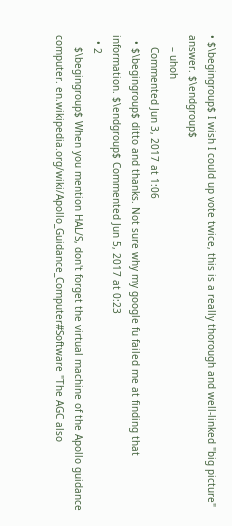• $\begingroup$ I wish I could up vote twice, this is a really thorough and well-linked "big picture" answer. $\endgroup$
    – uhoh
    Commented Jun 3, 2017 at 1:06
  • $\begingroup$ ditto and thanks. Not sure why my google fu failed me at finding that information. $\endgroup$ Commented Jun 5, 2017 at 0:23
  • 2
    $\begingroup$ When you mention HAL/S, don't forget the virtual machine of the Apollo guidance computer. en.wikipedia.org/wiki/Apollo_Guidance_Computer#Software "The AGC also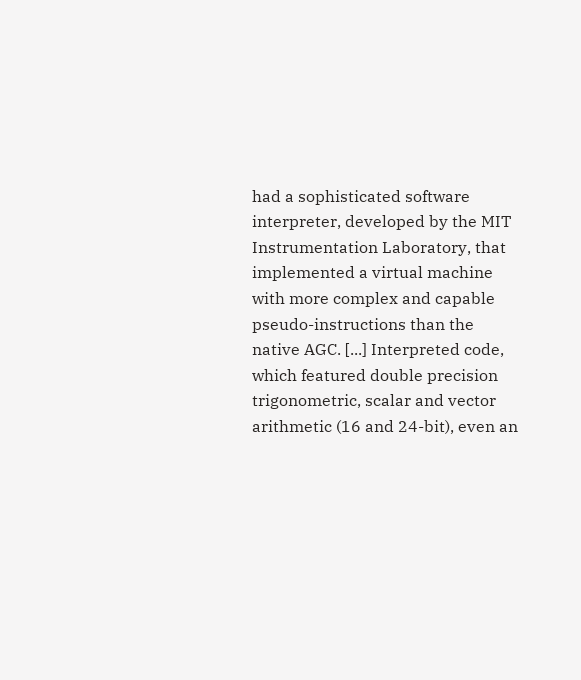had a sophisticated software interpreter, developed by the MIT Instrumentation Laboratory, that implemented a virtual machine with more complex and capable pseudo-instructions than the native AGC. [...] Interpreted code, which featured double precision trigonometric, scalar and vector arithmetic (16 and 24-bit), even an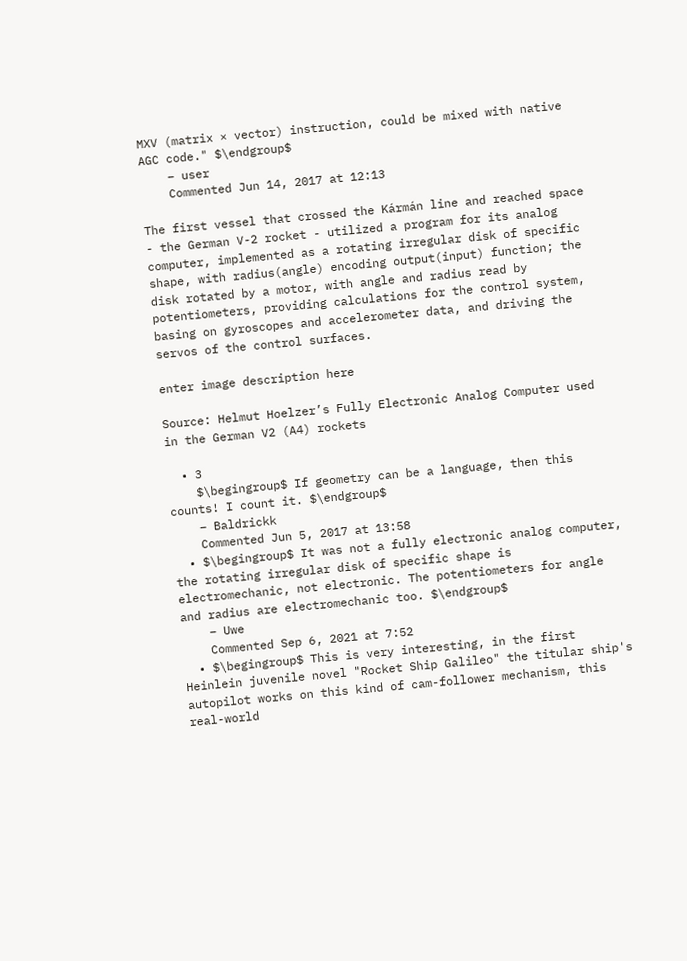MXV (matrix × vector) instruction, could be mixed with native AGC code." $\endgroup$
    – user
    Commented Jun 14, 2017 at 12:13

The first vessel that crossed the Kármán line and reached space - the German V-2 rocket - utilized a program for its analog computer, implemented as a rotating irregular disk of specific shape, with radius(angle) encoding output(input) function; the disk rotated by a motor, with angle and radius read by potentiometers, providing calculations for the control system, basing on gyroscopes and accelerometer data, and driving the servos of the control surfaces.

enter image description here

Source: Helmut Hoelzer’s Fully Electronic Analog Computer used in the German V2 (A4) rockets

  • 3
    $\begingroup$ If geometry can be a language, then this counts! I count it. $\endgroup$
    – Baldrickk
    Commented Jun 5, 2017 at 13:58
  • $\begingroup$ It was not a fully electronic analog computer, the rotating irregular disk of specific shape is electromechanic, not electronic. The potentiometers for angle and radius are electromechanic too. $\endgroup$
    – Uwe
    Commented Sep 6, 2021 at 7:52
  • $\begingroup$ This is very interesting, in the first Heinlein juvenile novel "Rocket Ship Galileo" the titular ship's autopilot works on this kind of cam-follower mechanism, this real-world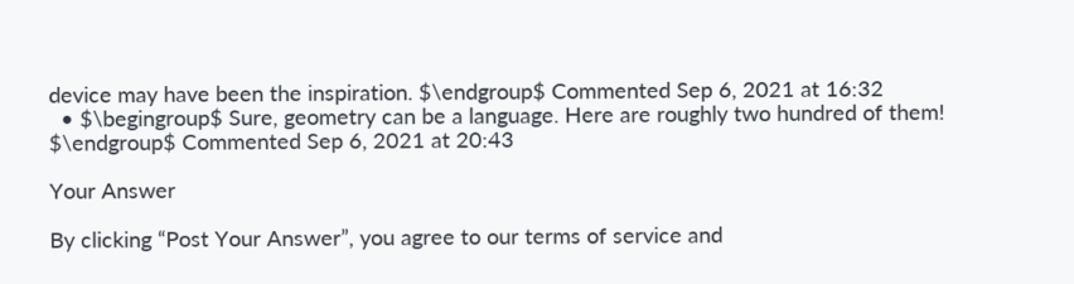device may have been the inspiration. $\endgroup$ Commented Sep 6, 2021 at 16:32
  • $\begingroup$ Sure, geometry can be a language. Here are roughly two hundred of them! $\endgroup$ Commented Sep 6, 2021 at 20:43

Your Answer

By clicking “Post Your Answer”, you agree to our terms of service and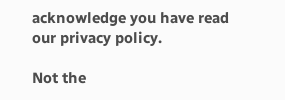acknowledge you have read our privacy policy.

Not the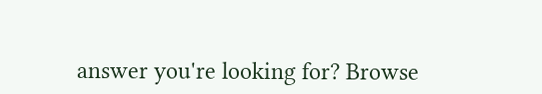answer you're looking for? Browse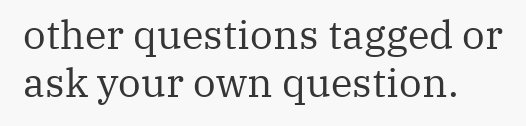other questions tagged or ask your own question.